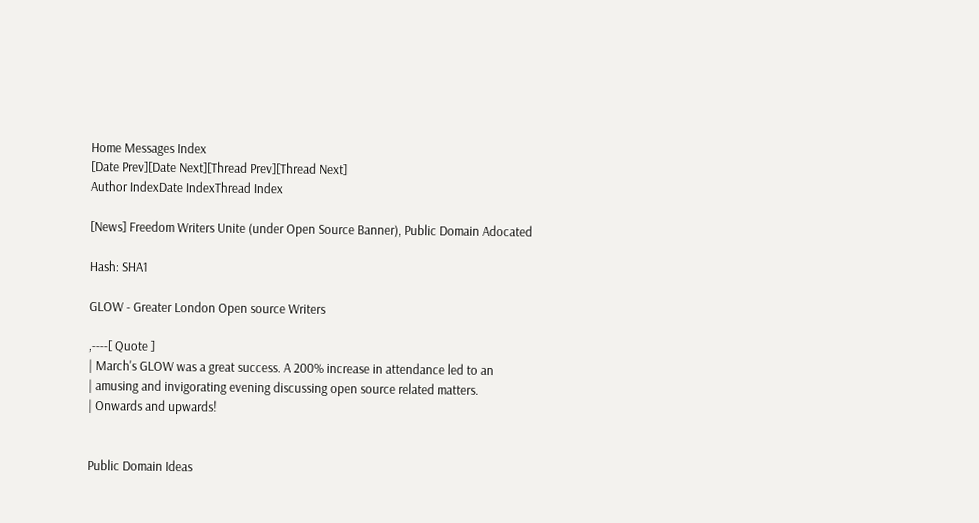Home Messages Index
[Date Prev][Date Next][Thread Prev][Thread Next]
Author IndexDate IndexThread Index

[News] Freedom Writers Unite (under Open Source Banner), Public Domain Adocated

Hash: SHA1

GLOW - Greater London Open source Writers

,----[ Quote ]
| March's GLOW was a great success. A 200% increase in attendance led to an
| amusing and invigorating evening discussing open source related matters.
| Onwards and upwards!


Public Domain Ideas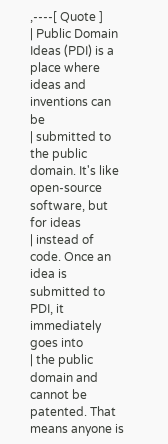,----[ Quote ]
| Public Domain Ideas (PDI) is a place where ideas and inventions can be
| submitted to the public domain. It's like open-source software, but for ideas
| instead of code. Once an idea is submitted to PDI, it immediately goes into
| the public domain and cannot be patented. That means anyone is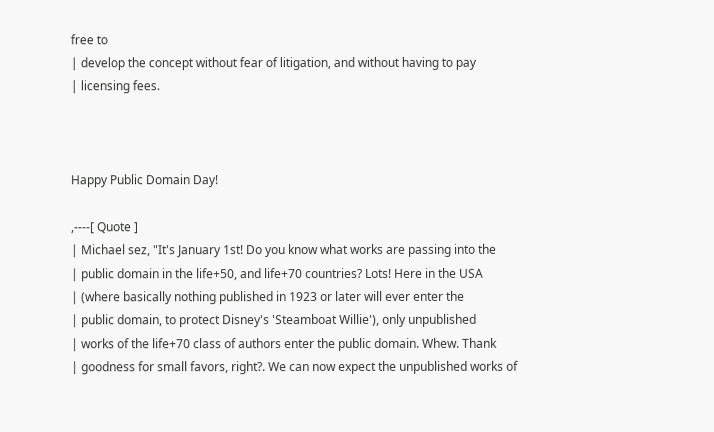free to
| develop the concept without fear of litigation, and without having to pay
| licensing fees.



Happy Public Domain Day!

,----[ Quote ]
| Michael sez, "It's January 1st! Do you know what works are passing into the
| public domain in the life+50, and life+70 countries? Lots! Here in the USA
| (where basically nothing published in 1923 or later will ever enter the
| public domain, to protect Disney's 'Steamboat Willie'), only unpublished
| works of the life+70 class of authors enter the public domain. Whew. Thank
| goodness for small favors, right?. We can now expect the unpublished works of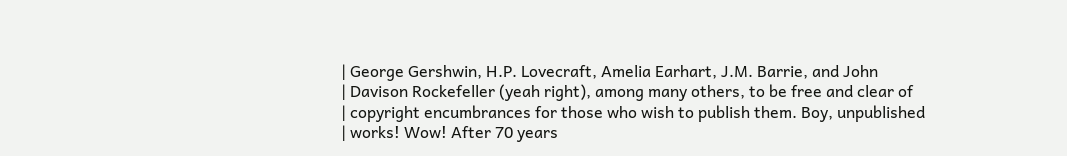| George Gershwin, H.P. Lovecraft, Amelia Earhart, J.M. Barrie, and John
| Davison Rockefeller (yeah right), among many others, to be free and clear of
| copyright encumbrances for those who wish to publish them. Boy, unpublished
| works! Wow! After 70 years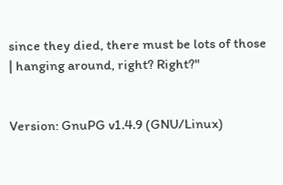since they died, there must be lots of those
| hanging around, right? Right?"


Version: GnuPG v1.4.9 (GNU/Linux)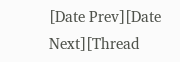[Date Prev][Date Next][Thread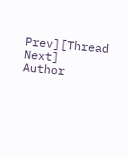Prev][Thread Next]
Author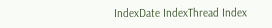IndexDate IndexThread Index